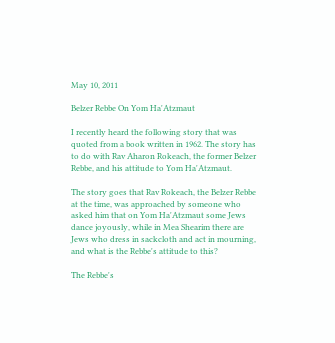May 10, 2011

Belzer Rebbe On Yom Ha'Atzmaut

I recently heard the following story that was quoted from a book written in 1962. The story has to do with Rav Aharon Rokeach, the former Belzer Rebbe, and his attitude to Yom Ha'Atzmaut.

The story goes that Rav Rokeach, the Belzer Rebbe at the time, was approached by someone who asked him that on Yom Ha'Atzmaut some Jews dance joyously, while in Mea Shearim there are Jews who dress in sackcloth and act in mourning, and what is the Rebbe's attitude to this?

The Rebbe's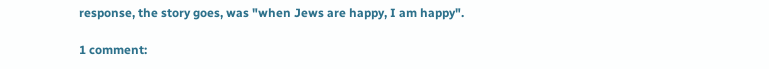response, the story goes, was "when Jews are happy, I am happy".

1 comment: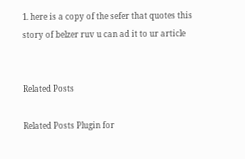1. here is a copy of the sefer that quotes this story of belzer ruv u can ad it to ur article


Related Posts

Related Posts Plugin for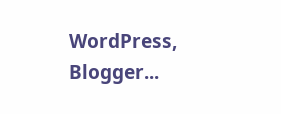WordPress, Blogger...